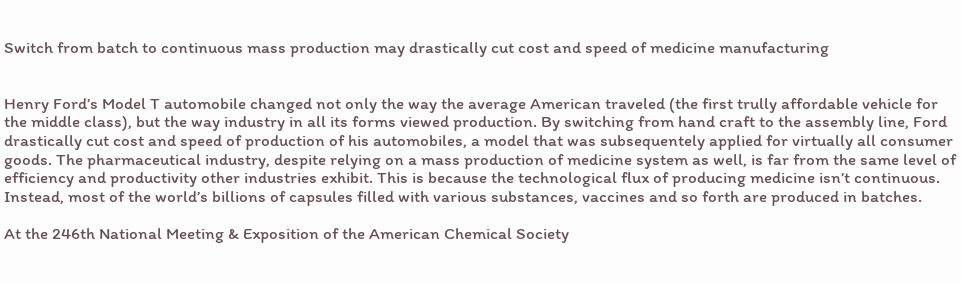Switch from batch to continuous mass production may drastically cut cost and speed of medicine manufacturing


Henry Ford’s Model T automobile changed not only the way the average American traveled (the first trully affordable vehicle for the middle class), but the way industry in all its forms viewed production. By switching from hand craft to the assembly line, Ford drastically cut cost and speed of production of his automobiles, a model that was subsequentely applied for virtually all consumer goods. The pharmaceutical industry, despite relying on a mass production of medicine system as well, is far from the same level of efficiency and productivity other industries exhibit. This is because the technological flux of producing medicine isn’t continuous. Instead, most of the world’s billions of capsules filled with various substances, vaccines and so forth are produced in batches.

At the 246th National Meeting & Exposition of the American Chemical Society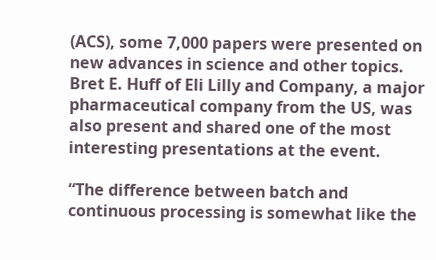(ACS), some 7,000 papers were presented on new advances in science and other topics. Bret E. Huff of Eli Lilly and Company, a major pharmaceutical company from the US, was also present and shared one of the most interesting presentations at the event.

“The difference between batch and continuous processing is somewhat like the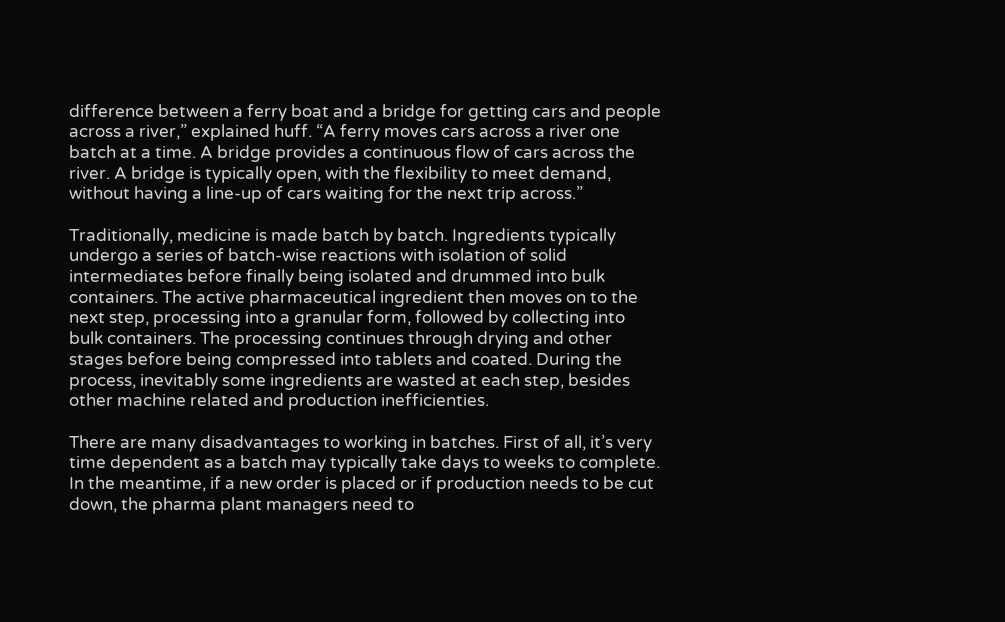difference between a ferry boat and a bridge for getting cars and people across a river,” explained huff. “A ferry moves cars across a river one batch at a time. A bridge provides a continuous flow of cars across the river. A bridge is typically open, with the flexibility to meet demand, without having a line-up of cars waiting for the next trip across.”

Traditionally, medicine is made batch by batch. Ingredients typically undergo a series of batch-wise reactions with isolation of solid intermediates before finally being isolated and drummed into bulk containers. The active pharmaceutical ingredient then moves on to the next step, processing into a granular form, followed by collecting into bulk containers. The processing continues through drying and other stages before being compressed into tablets and coated. During the process, inevitably some ingredients are wasted at each step, besides other machine related and production inefficienties.

There are many disadvantages to working in batches. First of all, it’s very time dependent as a batch may typically take days to weeks to complete. In the meantime, if a new order is placed or if production needs to be cut down, the pharma plant managers need to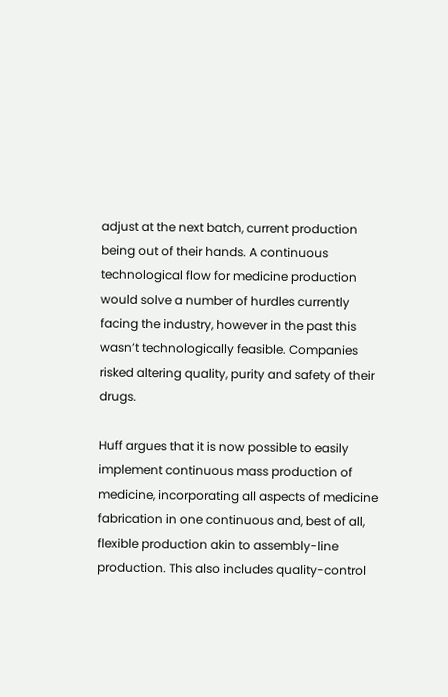adjust at the next batch, current production being out of their hands. A continuous technological flow for medicine production would solve a number of hurdles currently facing the industry, however in the past this wasn’t technologically feasible. Companies risked altering quality, purity and safety of their drugs.

Huff argues that it is now possible to easily implement continuous mass production of medicine, incorporating all aspects of medicine fabrication in one continuous and, best of all, flexible production akin to assembly-line production. This also includes quality-control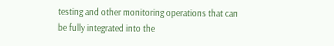testing and other monitoring operations that can be fully integrated into the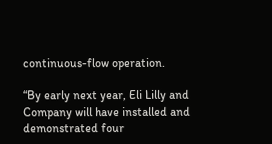continuous-flow operation.

“By early next year, Eli Lilly and Company will have installed and demonstrated four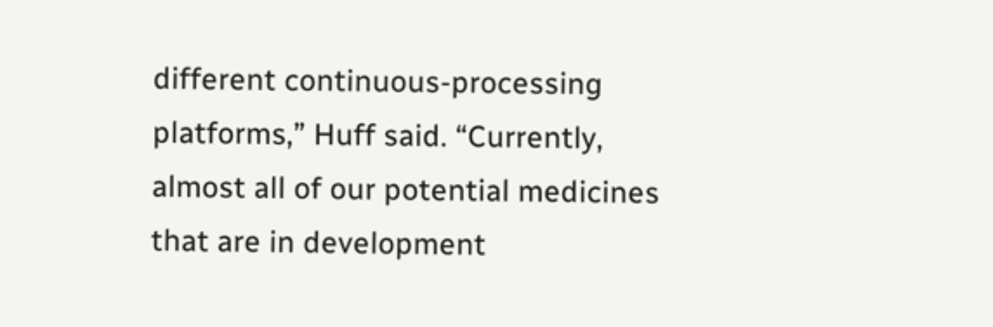different continuous-processing platforms,” Huff said. “Currently, almost all of our potential medicines that are in development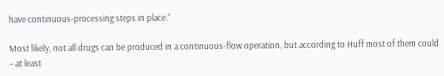have continuous-processing steps in place.”

Most likely, not all drugs can be produced in a continuous-flow operation, but according to Huff most of them could – at least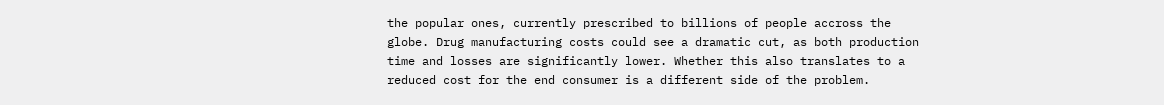the popular ones, currently prescribed to billions of people accross the globe. Drug manufacturing costs could see a dramatic cut, as both production time and losses are significantly lower. Whether this also translates to a reduced cost for the end consumer is a different side of the problem.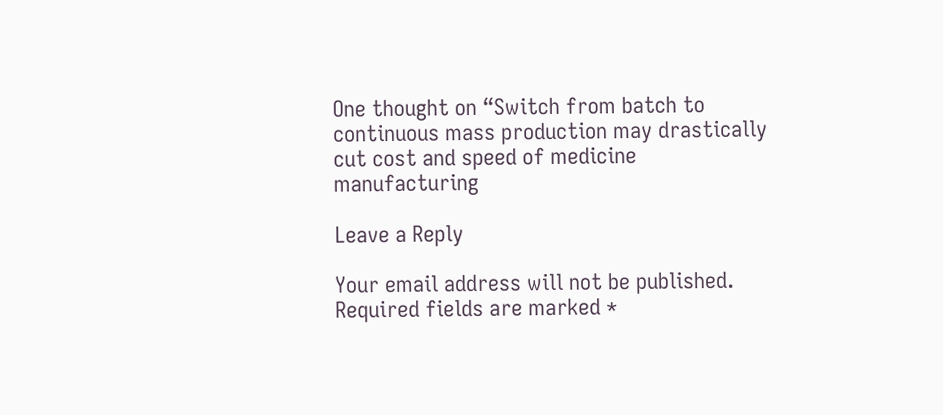One thought on “Switch from batch to continuous mass production may drastically cut cost and speed of medicine manufacturing

Leave a Reply

Your email address will not be published. Required fields are marked *